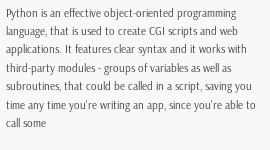Python is an effective object-oriented programming language, that is used to create CGI scripts and web applications. It features clear syntax and it works with third-party modules - groups of variables as well as subroutines, that could be called in a script, saving you time any time you're writing an app, since you're able to call some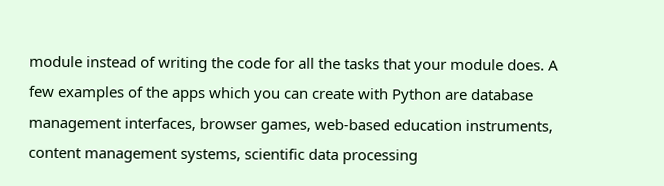module instead of writing the code for all the tasks that your module does. A few examples of the apps which you can create with Python are database management interfaces, browser games, web-based education instruments, content management systems, scientific data processing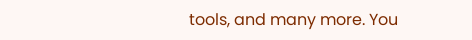tools, and many more. You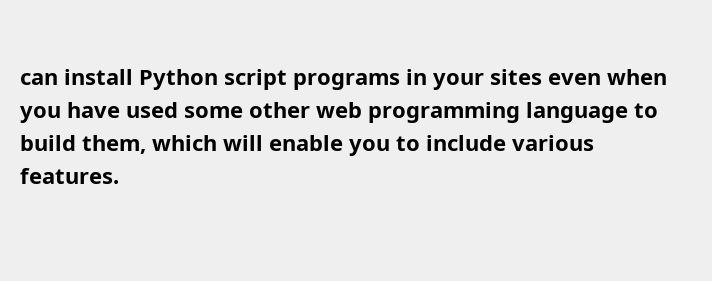can install Python script programs in your sites even when you have used some other web programming language to build them, which will enable you to include various features.